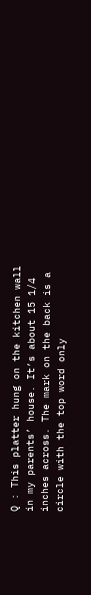Q : This platter hung on the kitchen wall in my parents’ house. It’s about 15 1/4 inches across. The mark on the back is a circle with the top word only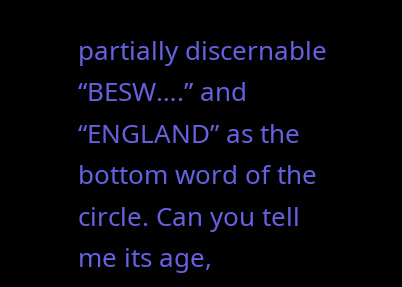partially discernable “BESW….” and “ENGLAND” as the bottom word of the circle. Can you tell me its age,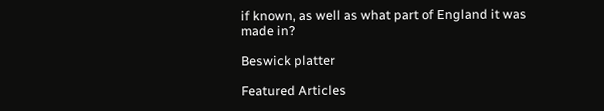if known, as well as what part of England it was made in?

Beswick platter

Featured Articles